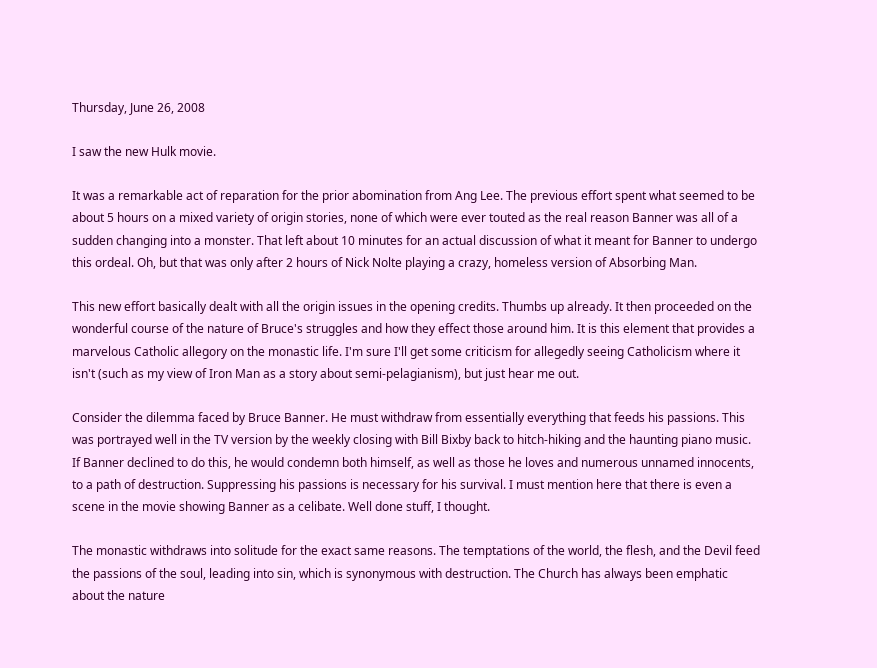Thursday, June 26, 2008

I saw the new Hulk movie.

It was a remarkable act of reparation for the prior abomination from Ang Lee. The previous effort spent what seemed to be about 5 hours on a mixed variety of origin stories, none of which were ever touted as the real reason Banner was all of a sudden changing into a monster. That left about 10 minutes for an actual discussion of what it meant for Banner to undergo this ordeal. Oh, but that was only after 2 hours of Nick Nolte playing a crazy, homeless version of Absorbing Man.

This new effort basically dealt with all the origin issues in the opening credits. Thumbs up already. It then proceeded on the wonderful course of the nature of Bruce's struggles and how they effect those around him. It is this element that provides a marvelous Catholic allegory on the monastic life. I'm sure I'll get some criticism for allegedly seeing Catholicism where it isn't (such as my view of Iron Man as a story about semi-pelagianism), but just hear me out.

Consider the dilemma faced by Bruce Banner. He must withdraw from essentially everything that feeds his passions. This was portrayed well in the TV version by the weekly closing with Bill Bixby back to hitch-hiking and the haunting piano music. If Banner declined to do this, he would condemn both himself, as well as those he loves and numerous unnamed innocents, to a path of destruction. Suppressing his passions is necessary for his survival. I must mention here that there is even a scene in the movie showing Banner as a celibate. Well done stuff, I thought.

The monastic withdraws into solitude for the exact same reasons. The temptations of the world, the flesh, and the Devil feed the passions of the soul, leading into sin, which is synonymous with destruction. The Church has always been emphatic about the nature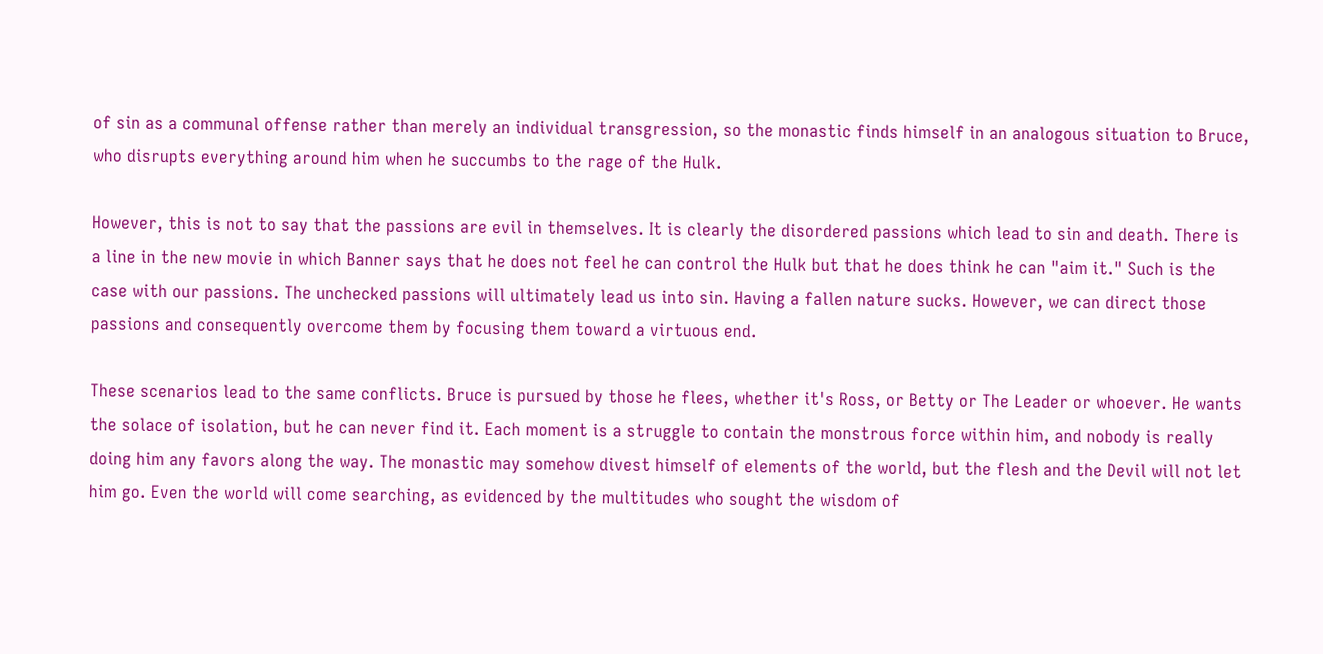of sin as a communal offense rather than merely an individual transgression, so the monastic finds himself in an analogous situation to Bruce, who disrupts everything around him when he succumbs to the rage of the Hulk.

However, this is not to say that the passions are evil in themselves. It is clearly the disordered passions which lead to sin and death. There is a line in the new movie in which Banner says that he does not feel he can control the Hulk but that he does think he can "aim it." Such is the case with our passions. The unchecked passions will ultimately lead us into sin. Having a fallen nature sucks. However, we can direct those passions and consequently overcome them by focusing them toward a virtuous end.

These scenarios lead to the same conflicts. Bruce is pursued by those he flees, whether it's Ross, or Betty or The Leader or whoever. He wants the solace of isolation, but he can never find it. Each moment is a struggle to contain the monstrous force within him, and nobody is really doing him any favors along the way. The monastic may somehow divest himself of elements of the world, but the flesh and the Devil will not let him go. Even the world will come searching, as evidenced by the multitudes who sought the wisdom of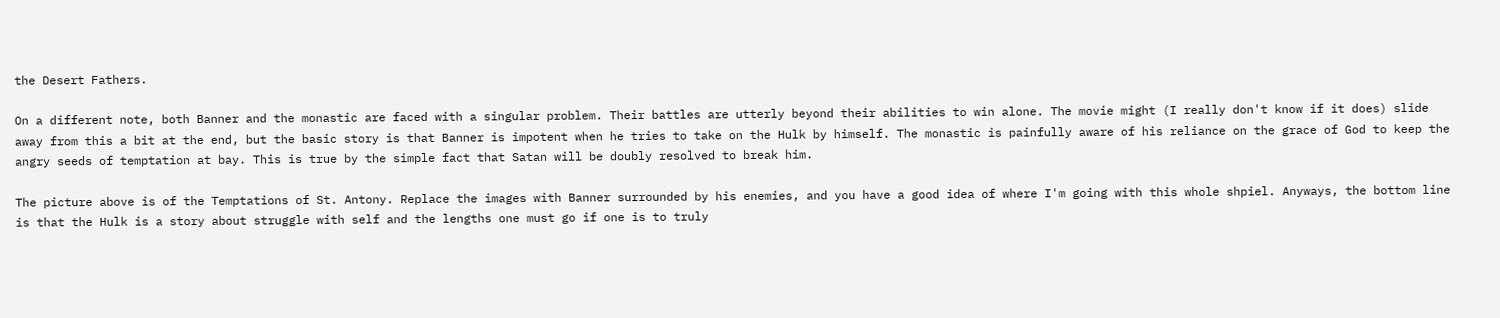the Desert Fathers.

On a different note, both Banner and the monastic are faced with a singular problem. Their battles are utterly beyond their abilities to win alone. The movie might (I really don't know if it does) slide away from this a bit at the end, but the basic story is that Banner is impotent when he tries to take on the Hulk by himself. The monastic is painfully aware of his reliance on the grace of God to keep the angry seeds of temptation at bay. This is true by the simple fact that Satan will be doubly resolved to break him.

The picture above is of the Temptations of St. Antony. Replace the images with Banner surrounded by his enemies, and you have a good idea of where I'm going with this whole shpiel. Anyways, the bottom line is that the Hulk is a story about struggle with self and the lengths one must go if one is to truly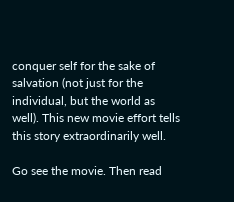conquer self for the sake of salvation (not just for the individual, but the world as well). This new movie effort tells this story extraordinarily well.

Go see the movie. Then read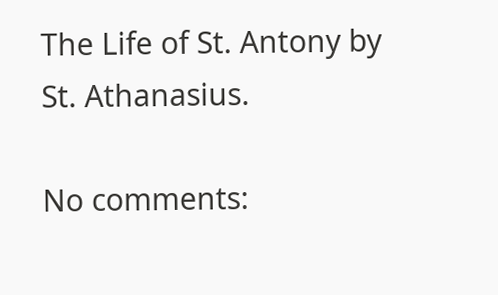The Life of St. Antony by St. Athanasius.

No comments: